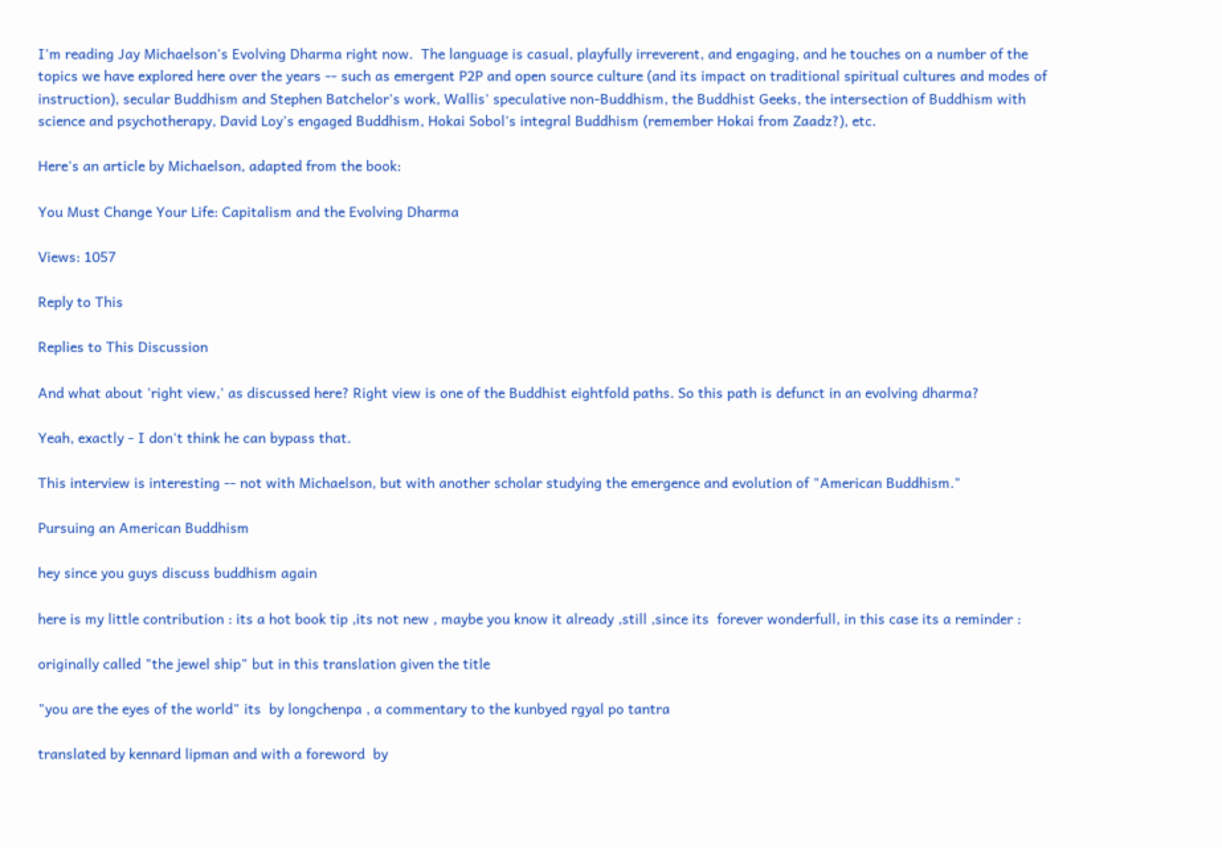I'm reading Jay Michaelson's Evolving Dharma right now.  The language is casual, playfully irreverent, and engaging, and he touches on a number of the topics we have explored here over the years -- such as emergent P2P and open source culture (and its impact on traditional spiritual cultures and modes of instruction), secular Buddhism and Stephen Batchelor's work, Wallis' speculative non-Buddhism, the Buddhist Geeks, the intersection of Buddhism with science and psychotherapy, David Loy's engaged Buddhism, Hokai Sobol's integral Buddhism (remember Hokai from Zaadz?), etc.

Here's an article by Michaelson, adapted from the book:

You Must Change Your Life: Capitalism and the Evolving Dharma

Views: 1057

Reply to This

Replies to This Discussion

And what about 'right view,' as discussed here? Right view is one of the Buddhist eightfold paths. So this path is defunct in an evolving dharma?

Yeah, exactly - I don't think he can bypass that.

This interview is interesting -- not with Michaelson, but with another scholar studying the emergence and evolution of "American Buddhism."

Pursuing an American Buddhism

hey since you guys discuss buddhism again

here is my little contribution : its a hot book tip ,its not new , maybe you know it already ,still ,since its  forever wonderfull, in this case its a reminder :

originally called "the jewel ship" but in this translation given the title

"you are the eyes of the world" its  by longchenpa , a commentary to the kunbyed rgyal po tantra

translated by kennard lipman and with a foreword  by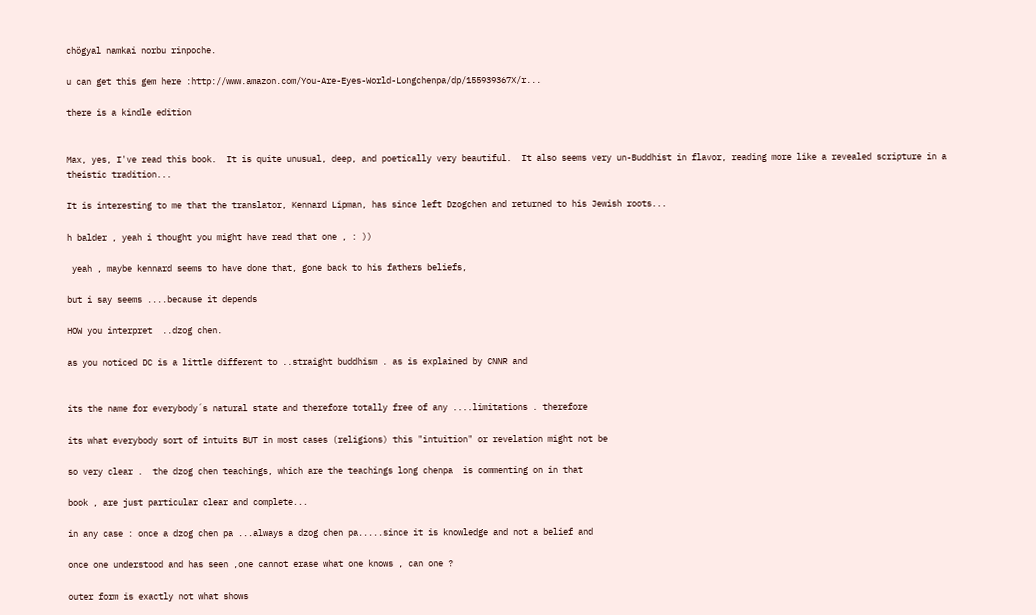chögyal namkai norbu rinpoche.

u can get this gem here :http://www.amazon.com/You-Are-Eyes-World-Longchenpa/dp/155939367X/r...

there is a kindle edition


Max, yes, I've read this book.  It is quite unusual, deep, and poetically very beautiful.  It also seems very un-Buddhist in flavor, reading more like a revealed scripture in a theistic tradition...

It is interesting to me that the translator, Kennard Lipman, has since left Dzogchen and returned to his Jewish roots...

h balder , yeah i thought you might have read that one , : ))

 yeah , maybe kennard seems to have done that, gone back to his fathers beliefs,

but i say seems ....because it depends

HOW you interpret  ..dzog chen.

as you noticed DC is a little different to ..straight buddhism . as is explained by CNNR and


its the name for everybody´s natural state and therefore totally free of any ....limitations . therefore

its what everybody sort of intuits BUT in most cases (religions) this "intuition" or revelation might not be

so very clear .  the dzog chen teachings, which are the teachings long chenpa  is commenting on in that

book , are just particular clear and complete...

in any case : once a dzog chen pa ...always a dzog chen pa.....since it is knowledge and not a belief and

once one understood and has seen ,one cannot erase what one knows , can one ?

outer form is exactly not what shows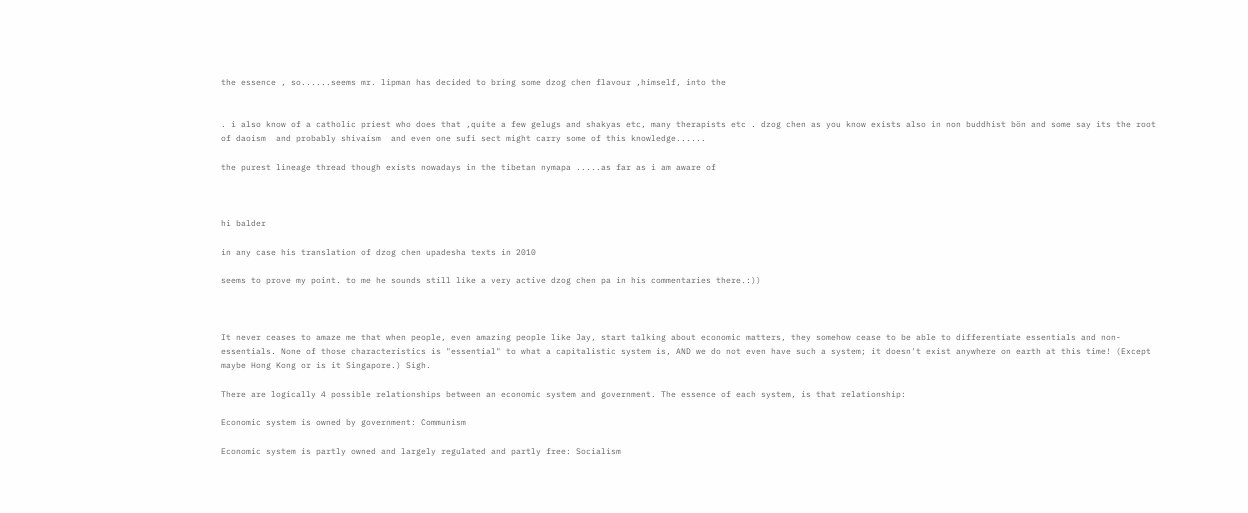the essence , so......seems mr. lipman has decided to bring some dzog chen flavour ,himself, into the


. i also know of a catholic priest who does that ,quite a few gelugs and shakyas etc, many therapists etc . dzog chen as you know exists also in non buddhist bön and some say its the root of daoism  and probably shivaism  and even one sufi sect might carry some of this knowledge......

the purest lineage thread though exists nowadays in the tibetan nymapa .....as far as i am aware of



hi balder

in any case his translation of dzog chen upadesha texts in 2010

seems to prove my point. to me he sounds still like a very active dzog chen pa in his commentaries there.:))



It never ceases to amaze me that when people, even amazing people like Jay, start talking about economic matters, they somehow cease to be able to differentiate essentials and non-essentials. None of those characteristics is "essential" to what a capitalistic system is, AND we do not even have such a system; it doesn't exist anywhere on earth at this time! (Except maybe Hong Kong or is it Singapore.) Sigh.

There are logically 4 possible relationships between an economic system and government. The essence of each system, is that relationship:

Economic system is owned by government: Communism

Economic system is partly owned and largely regulated and partly free: Socialism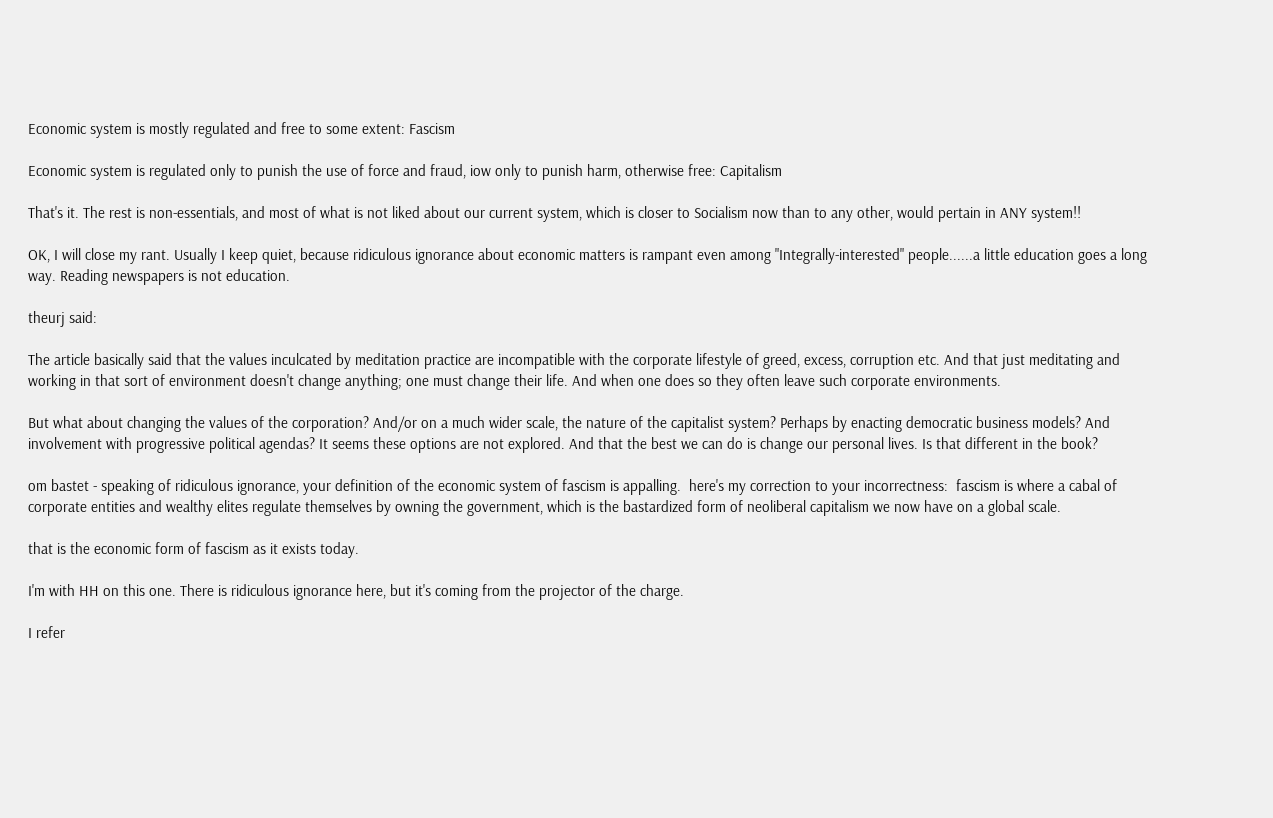Economic system is mostly regulated and free to some extent: Fascism

Economic system is regulated only to punish the use of force and fraud, iow only to punish harm, otherwise free: Capitalism

That's it. The rest is non-essentials, and most of what is not liked about our current system, which is closer to Socialism now than to any other, would pertain in ANY system!!

OK, I will close my rant. Usually I keep quiet, because ridiculous ignorance about economic matters is rampant even among "Integrally-interested" people......a little education goes a long way. Reading newspapers is not education.

theurj said:

The article basically said that the values inculcated by meditation practice are incompatible with the corporate lifestyle of greed, excess, corruption etc. And that just meditating and working in that sort of environment doesn't change anything; one must change their life. And when one does so they often leave such corporate environments.

But what about changing the values of the corporation? And/or on a much wider scale, the nature of the capitalist system? Perhaps by enacting democratic business models? And involvement with progressive political agendas? It seems these options are not explored. And that the best we can do is change our personal lives. Is that different in the book?

om bastet - speaking of ridiculous ignorance, your definition of the economic system of fascism is appalling.  here's my correction to your incorrectness:  fascism is where a cabal of corporate entities and wealthy elites regulate themselves by owning the government, which is the bastardized form of neoliberal capitalism we now have on a global scale.

that is the economic form of fascism as it exists today.

I'm with HH on this one. There is ridiculous ignorance here, but it's coming from the projector of the charge.

I refer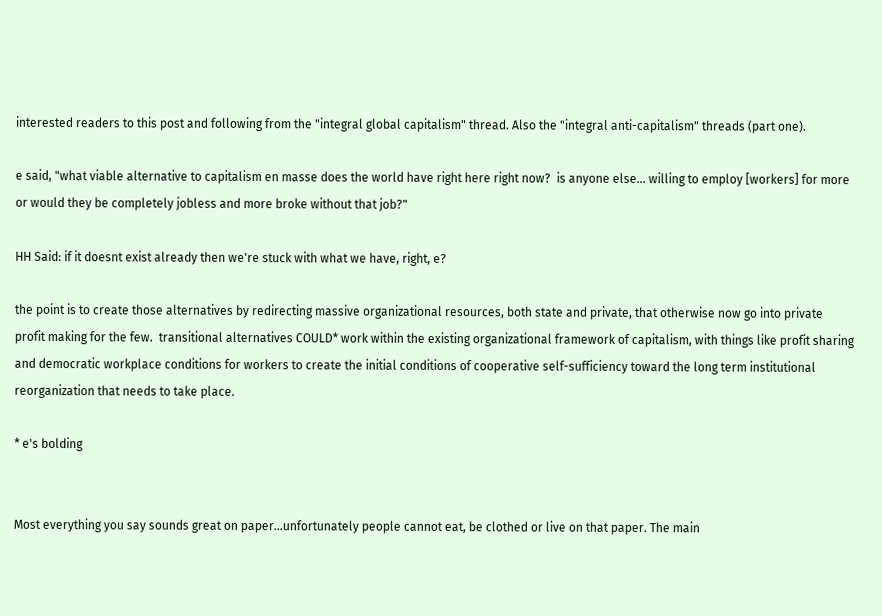interested readers to this post and following from the "integral global capitalism" thread. Also the "integral anti-capitalism" threads (part one).

e said, "what viable alternative to capitalism en masse does the world have right here right now?  is anyone else... willing to employ [workers] for more or would they be completely jobless and more broke without that job?"

HH Said: if it doesnt exist already then we're stuck with what we have, right, e?

the point is to create those alternatives by redirecting massive organizational resources, both state and private, that otherwise now go into private profit making for the few.  transitional alternatives COULD* work within the existing organizational framework of capitalism, with things like profit sharing and democratic workplace conditions for workers to create the initial conditions of cooperative self-sufficiency toward the long term institutional reorganization that needs to take place.

* e's bolding


Most everything you say sounds great on paper...unfortunately people cannot eat, be clothed or live on that paper. The main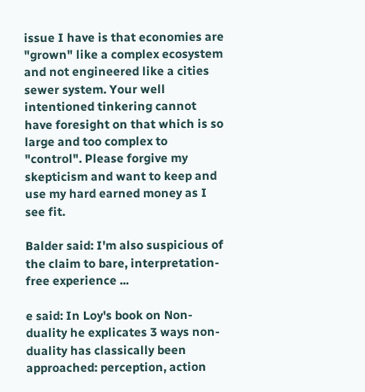issue I have is that economies are "grown" like a complex ecosystem and not engineered like a cities sewer system. Your well intentioned tinkering cannot have foresight on that which is so large and too complex to "control". Please forgive my skepticism and want to keep and use my hard earned money as I see fit.

Balder said: I'm also suspicious of the claim to bare, interpretation-free experience ...

e said: In Loy's book on Non-duality he explicates 3 ways non-duality has classically been approached: perception, action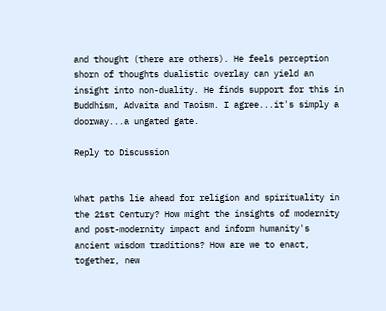and thought (there are others). He feels perception shorn of thoughts dualistic overlay can yield an insight into non-duality. He finds support for this in Buddhism, Advaita and Taoism. I agree...it's simply a doorway...a ungated gate.

Reply to Discussion


What paths lie ahead for religion and spirituality in the 21st Century? How might the insights of modernity and post-modernity impact and inform humanity's ancient wisdom traditions? How are we to enact, together, new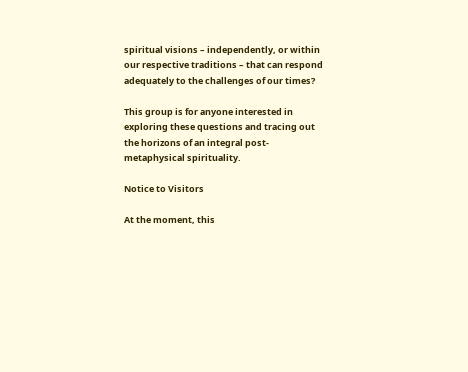spiritual visions – independently, or within our respective traditions – that can respond adequately to the challenges of our times?

This group is for anyone interested in exploring these questions and tracing out the horizons of an integral post-metaphysical spirituality.

Notice to Visitors

At the moment, this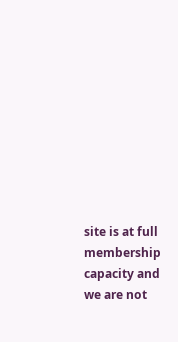site is at full membership capacity and we are not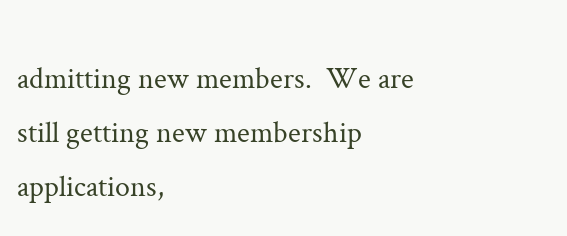admitting new members.  We are still getting new membership applications,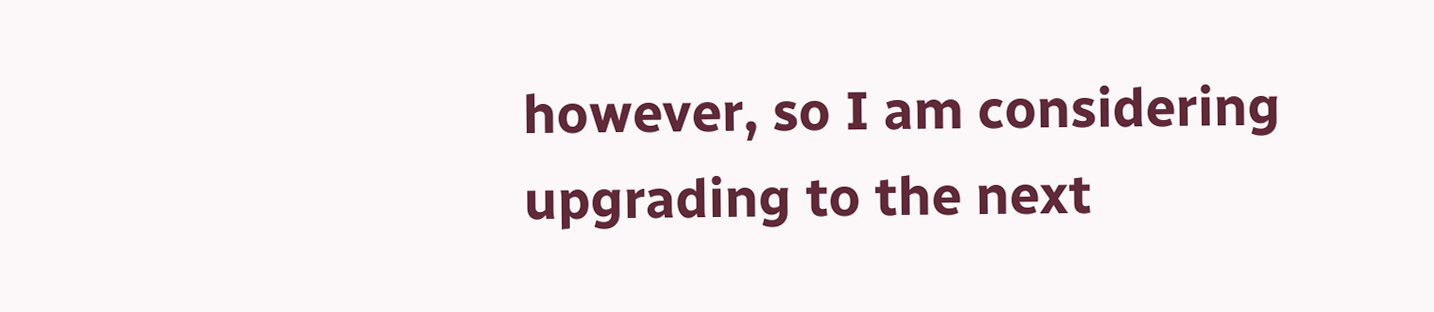however, so I am considering upgrading to the next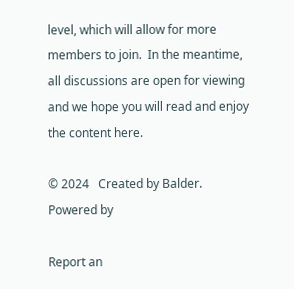level, which will allow for more members to join.  In the meantime, all discussions are open for viewing and we hope you will read and enjoy the content here.

© 2024   Created by Balder.   Powered by

Report an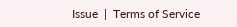Issue  |  Terms of Service